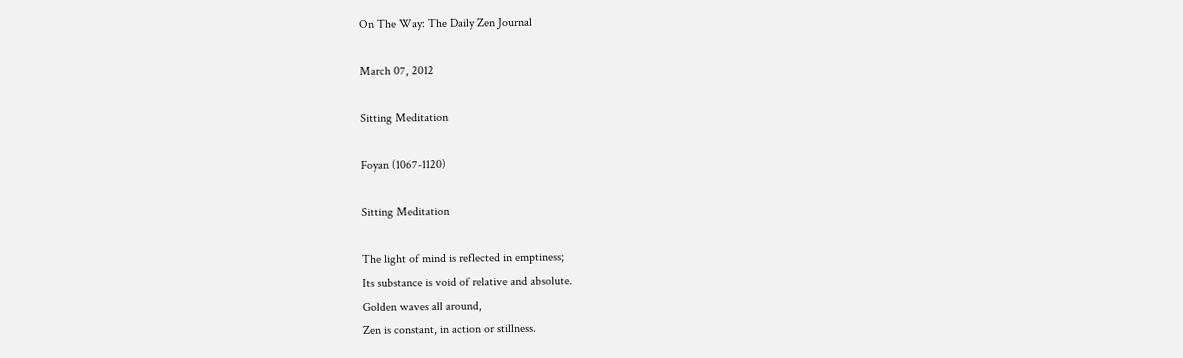On The Way: The Daily Zen Journal

March 07, 2012

Sitting Meditation

Foyan (1067-1120)

Sitting Meditation

The light of mind is reflected in emptiness;
Its substance is void of relative and absolute.
Golden waves all around,
Zen is constant, in action or stillness.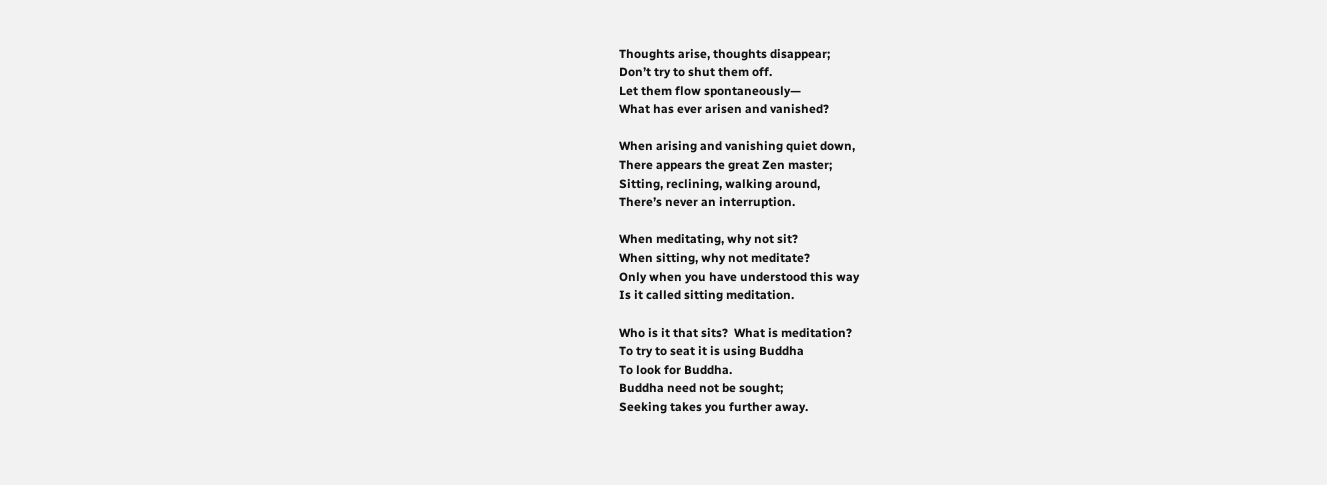Thoughts arise, thoughts disappear;
Don’t try to shut them off.
Let them flow spontaneously—
What has ever arisen and vanished?

When arising and vanishing quiet down,
There appears the great Zen master;
Sitting, reclining, walking around,
There’s never an interruption.

When meditating, why not sit?
When sitting, why not meditate?
Only when you have understood this way
Is it called sitting meditation.

Who is it that sits?  What is meditation?
To try to seat it is using Buddha
To look for Buddha.
Buddha need not be sought;
Seeking takes you further away.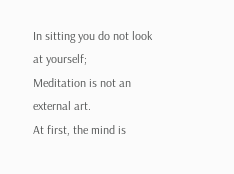In sitting you do not look at yourself;
Meditation is not an external art.
At first, the mind is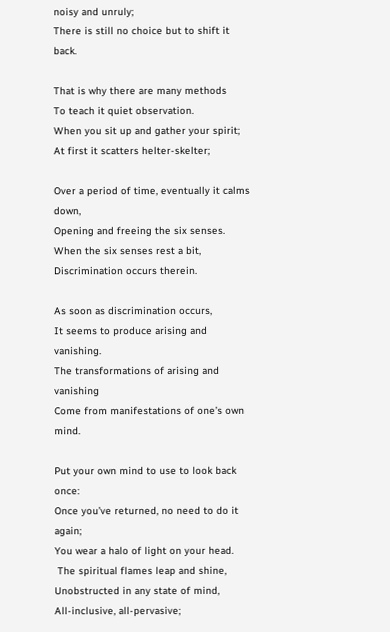noisy and unruly;
There is still no choice but to shift it back.

That is why there are many methods
To teach it quiet observation.
When you sit up and gather your spirit;
At first it scatters helter-skelter;

Over a period of time, eventually it calms down,
Opening and freeing the six senses.
When the six senses rest a bit,
Discrimination occurs therein.

As soon as discrimination occurs,
It seems to produce arising and vanishing.
The transformations of arising and vanishing
Come from manifestations of one’s own mind.

Put your own mind to use to look back once:
Once you’ve returned, no need to do it again;
You wear a halo of light on your head.
 The spiritual flames leap and shine,
Unobstructed in any state of mind,
All-inclusive, all-pervasive;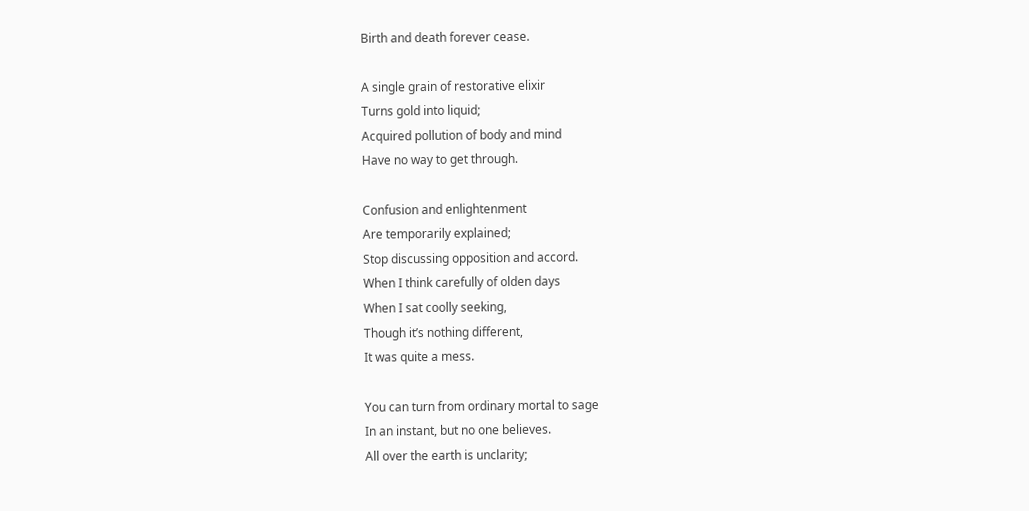Birth and death forever cease.

A single grain of restorative elixir
Turns gold into liquid;
Acquired pollution of body and mind
Have no way to get through.

Confusion and enlightenment
Are temporarily explained;
Stop discussing opposition and accord.
When I think carefully of olden days
When I sat coolly seeking,
Though it’s nothing different,
It was quite a mess.

You can turn from ordinary mortal to sage
In an instant, but no one believes.
All over the earth is unclarity;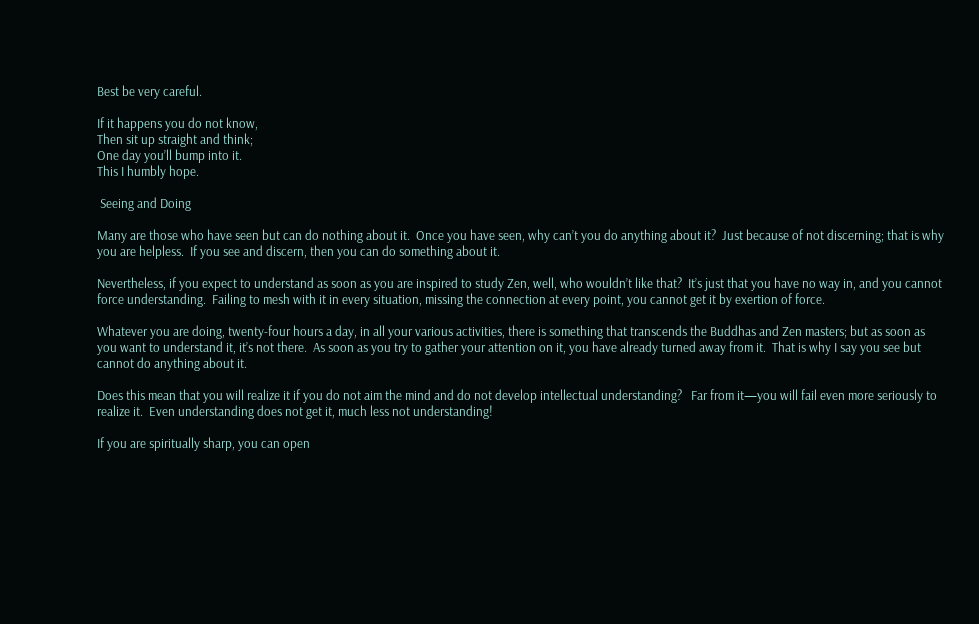Best be very careful.

If it happens you do not know,
Then sit up straight and think;
One day you’ll bump into it.
This I humbly hope.

 Seeing and Doing

Many are those who have seen but can do nothing about it.  Once you have seen, why can’t you do anything about it?  Just because of not discerning; that is why you are helpless.  If you see and discern, then you can do something about it.

Nevertheless, if you expect to understand as soon as you are inspired to study Zen, well, who wouldn’t like that?  It’s just that you have no way in, and you cannot force understanding.  Failing to mesh with it in every situation, missing the connection at every point, you cannot get it by exertion of force.

Whatever you are doing, twenty-four hours a day, in all your various activities, there is something that transcends the Buddhas and Zen masters; but as soon as you want to understand it, it’s not there.  As soon as you try to gather your attention on it, you have already turned away from it.  That is why I say you see but cannot do anything about it.

Does this mean that you will realize it if you do not aim the mind and do not develop intellectual understanding?   Far from it—you will fail even more seriously to realize it.  Even understanding does not get it, much less not understanding!

If you are spiritually sharp, you can open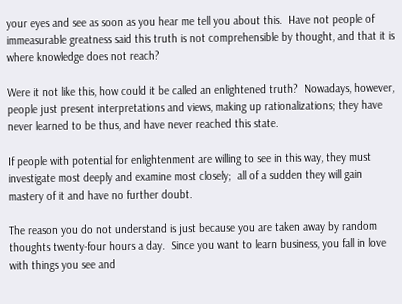your eyes and see as soon as you hear me tell you about this.  Have not people of immeasurable greatness said this truth is not comprehensible by thought, and that it is where knowledge does not reach?

Were it not like this, how could it be called an enlightened truth?  Nowadays, however, people just present interpretations and views, making up rationalizations; they have never learned to be thus, and have never reached this state.

If people with potential for enlightenment are willing to see in this way, they must investigate most deeply and examine most closely;  all of a sudden they will gain mastery of it and have no further doubt.

The reason you do not understand is just because you are taken away by random thoughts twenty-four hours a day.  Since you want to learn business, you fall in love with things you see and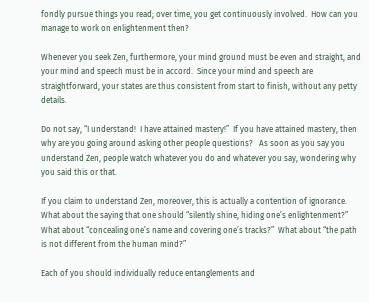fondly pursue things you read; over time, you get continuously involved.  How can you manage to work on enlightenment then?

Whenever you seek Zen, furthermore, your mind ground must be even and straight, and your mind and speech must be in accord.  Since your mind and speech are straightforward, your states are thus consistent from start to finish, without any petty details.

Do not say, “I understand!  I have attained mastery!”  If you have attained mastery, then why are you going around asking other people questions?   As soon as you say you understand Zen, people watch whatever you do and whatever you say, wondering why you said this or that.

If you claim to understand Zen, moreover, this is actually a contention of ignorance.  What about the saying that one should “silently shine, hiding one’s enlightenment?”  What about “concealing one’s name and covering one’s tracks?”  What about “the path is not different from the human mind?”

Each of you should individually reduce entanglements and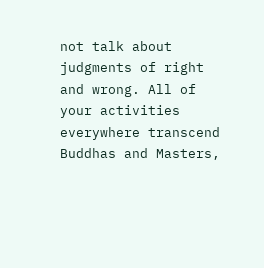not talk about judgments of right and wrong. All of your activities everywhere transcend Buddhas and Masters,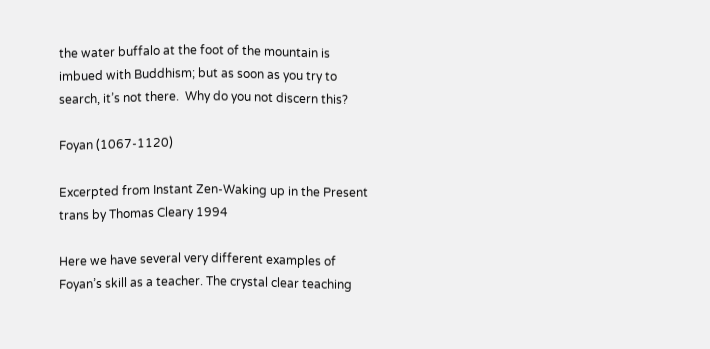the water buffalo at the foot of the mountain is imbued with Buddhism; but as soon as you try to search, it’s not there.  Why do you not discern this?

Foyan (1067-1120)

Excerpted from Instant Zen-Waking up in the Present trans by Thomas Cleary 1994

Here we have several very different examples of Foyan’s skill as a teacher. The crystal clear teaching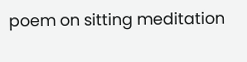poem on sitting meditation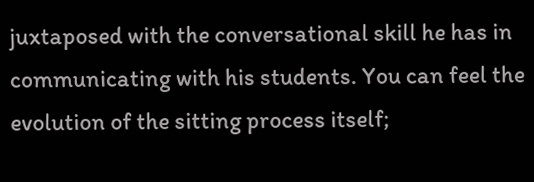juxtaposed with the conversational skill he has in communicating with his students. You can feel the evolution of the sitting process itself;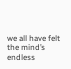we all have felt the mind’s endless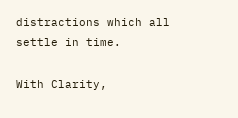distractions which all settle in time.

With Clarity,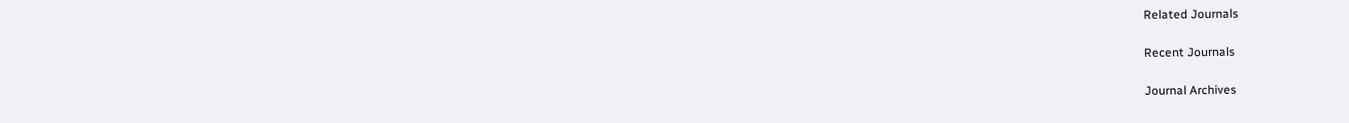Related Journals

Recent Journals

Journal Archives